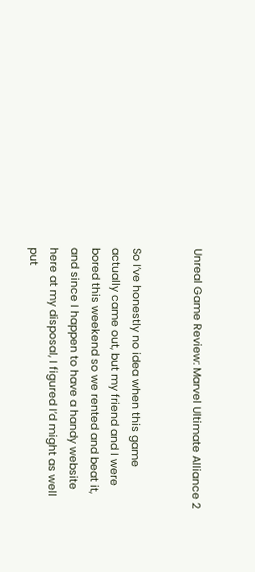Unreal Game Review: Marvel Ultimate Alliance 2


So I’ve honestly no idea when this game actually came out, but my friend and I were bored this weekend so we rented and beat it, and since I happen to have a handy website here at my disposal, I figured I’d might as well put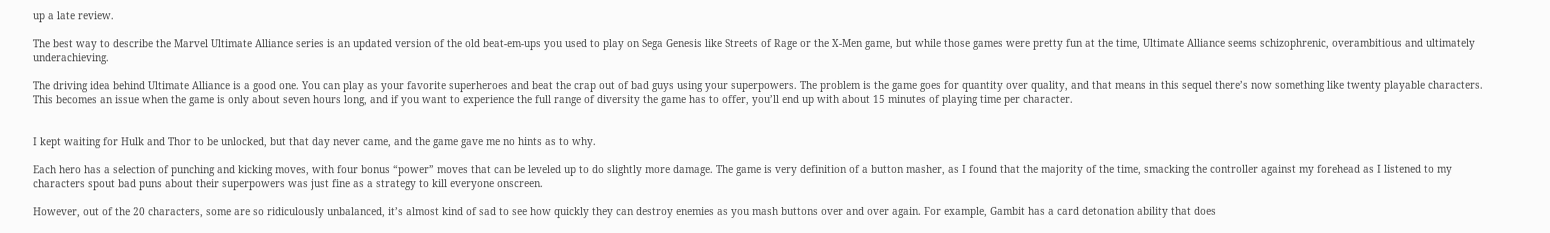up a late review.

The best way to describe the Marvel Ultimate Alliance series is an updated version of the old beat-em-ups you used to play on Sega Genesis like Streets of Rage or the X-Men game, but while those games were pretty fun at the time, Ultimate Alliance seems schizophrenic, overambitious and ultimately underachieving.

The driving idea behind Ultimate Alliance is a good one. You can play as your favorite superheroes and beat the crap out of bad guys using your superpowers. The problem is the game goes for quantity over quality, and that means in this sequel there’s now something like twenty playable characters. This becomes an issue when the game is only about seven hours long, and if you want to experience the full range of diversity the game has to offer, you’ll end up with about 15 minutes of playing time per character.


I kept waiting for Hulk and Thor to be unlocked, but that day never came, and the game gave me no hints as to why.

Each hero has a selection of punching and kicking moves, with four bonus “power” moves that can be leveled up to do slightly more damage. The game is very definition of a button masher, as I found that the majority of the time, smacking the controller against my forehead as I listened to my characters spout bad puns about their superpowers was just fine as a strategy to kill everyone onscreen.

However, out of the 20 characters, some are so ridiculously unbalanced, it’s almost kind of sad to see how quickly they can destroy enemies as you mash buttons over and over again. For example, Gambit has a card detonation ability that does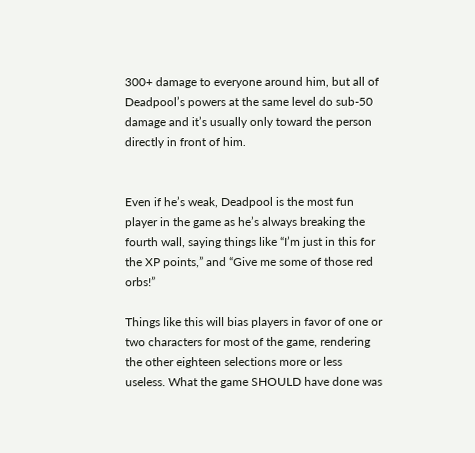300+ damage to everyone around him, but all of Deadpool’s powers at the same level do sub-50 damage and it’s usually only toward the person directly in front of him.


Even if he’s weak, Deadpool is the most fun player in the game as he’s always breaking the fourth wall, saying things like “I’m just in this for the XP points,” and “Give me some of those red orbs!”

Things like this will bias players in favor of one or two characters for most of the game, rendering the other eighteen selections more or less useless. What the game SHOULD have done was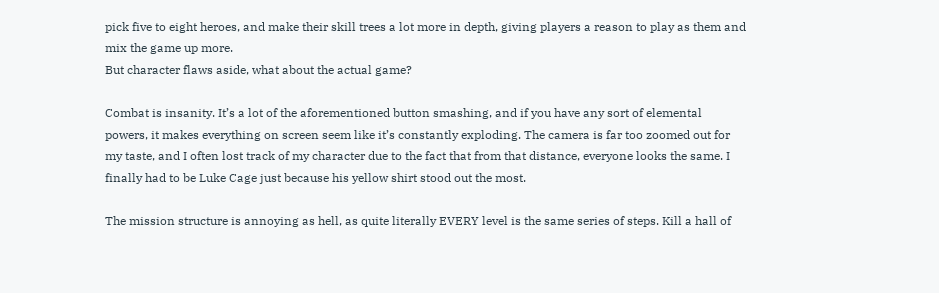pick five to eight heroes, and make their skill trees a lot more in depth, giving players a reason to play as them and mix the game up more.
But character flaws aside, what about the actual game?

Combat is insanity. It’s a lot of the aforementioned button smashing, and if you have any sort of elemental powers, it makes everything on screen seem like it’s constantly exploding. The camera is far too zoomed out for my taste, and I often lost track of my character due to the fact that from that distance, everyone looks the same. I finally had to be Luke Cage just because his yellow shirt stood out the most.

The mission structure is annoying as hell, as quite literally EVERY level is the same series of steps. Kill a hall of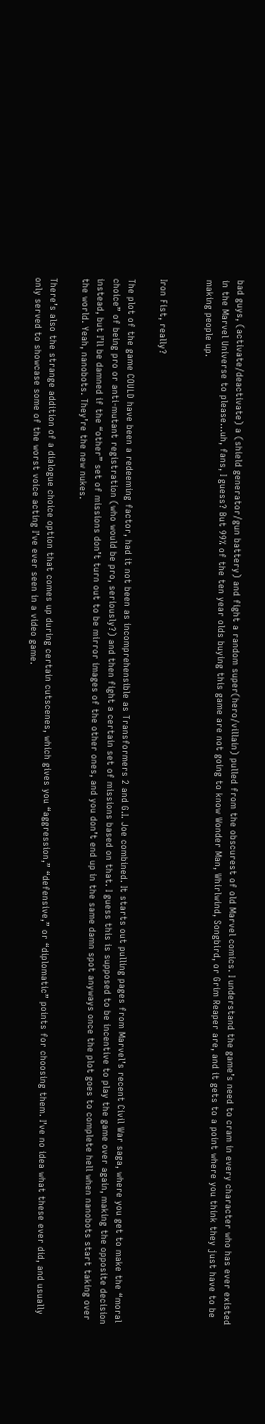bad guys, (activate/deactivate) a (shield generator/gun battery) and fight a random super(hero/villain) pulled from the obscurest of old Marvel comics. I understand the game’s need to cram in every character who has ever existed in the Marvel Universe to please…uh, fans, I guess? But 99% of the ten year olds buying this game are not going to know Wonder Man, Whirlwind, Songbird, or Grim Reaper are, and it gets to a point where you think they just have to be making people up.


Iron Fist, really?

The plot of the game COULD have been a redeeming factor, had it not been as incomprehensible as Transformers 2 and G.I. Joe combined. It starts out pulling pages from Marvel’s recent Civil War saga, where you get to make the “moral choice” of being pro or anti-mutant registration (who would be pro, seriously?) and then fight a certain set of missions based on that. I guess this is supposed to be incentive to play the game over again, making the opposite decision instead, but I’ll be damned if the “other” set of missions don’t turn out to be mirror images of the other ones, and you don’t end up in the same damn spot anyways once the plot goes to complete hell when nanobots start taking over the world. Yeah, nanobots. They’re the new nukes.

There’s also the strange addition of a dialogue choice option that comes up during certain cutscenes, which gives you “aggression,” “defensive,” or “diplomatic” points for choosing them. I’ve no idea what these ever did, and usually only served to showcase some of the worst voice acting I’ve ever seen in a video game.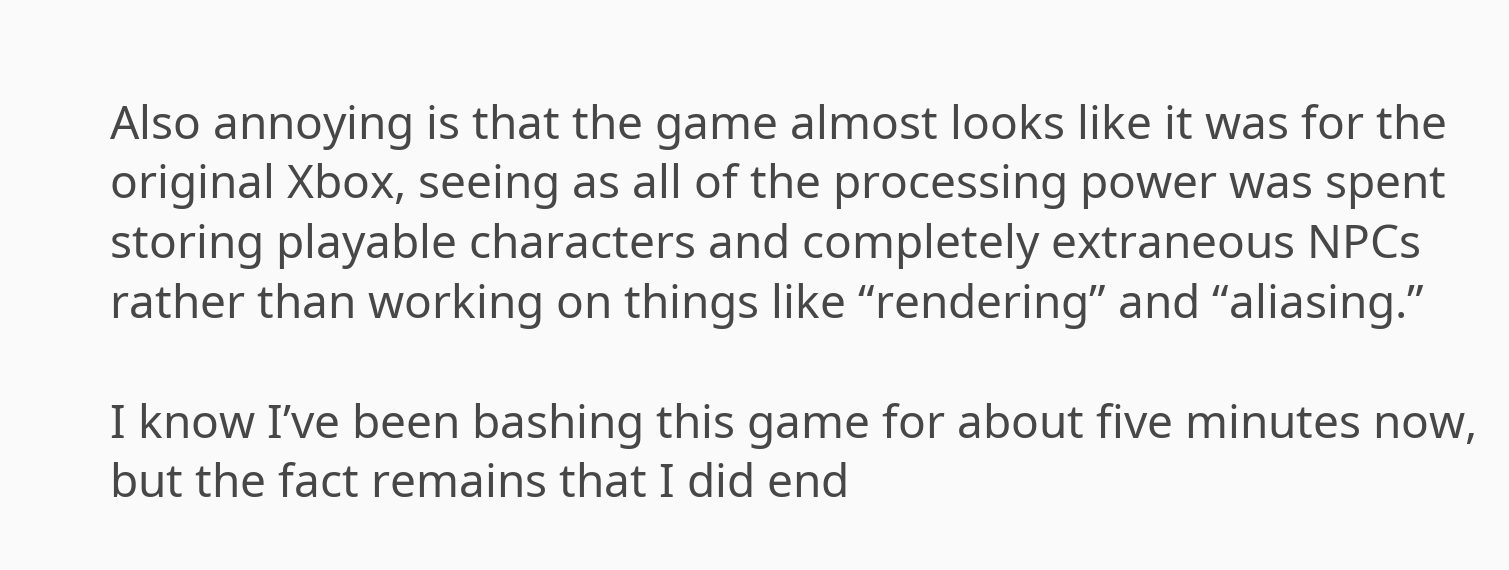Also annoying is that the game almost looks like it was for the original Xbox, seeing as all of the processing power was spent storing playable characters and completely extraneous NPCs rather than working on things like “rendering” and “aliasing.”

I know I’ve been bashing this game for about five minutes now, but the fact remains that I did end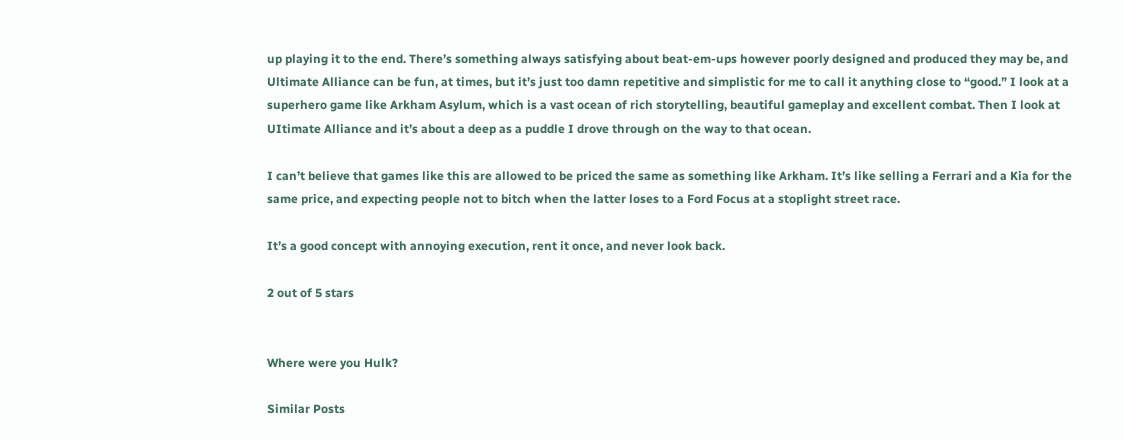up playing it to the end. There’s something always satisfying about beat-em-ups however poorly designed and produced they may be, and Ultimate Alliance can be fun, at times, but it’s just too damn repetitive and simplistic for me to call it anything close to “good.” I look at a superhero game like Arkham Asylum, which is a vast ocean of rich storytelling, beautiful gameplay and excellent combat. Then I look at UItimate Alliance and it’s about a deep as a puddle I drove through on the way to that ocean.

I can’t believe that games like this are allowed to be priced the same as something like Arkham. It’s like selling a Ferrari and a Kia for the same price, and expecting people not to bitch when the latter loses to a Ford Focus at a stoplight street race.

It’s a good concept with annoying execution, rent it once, and never look back.

2 out of 5 stars


Where were you Hulk?

Similar Posts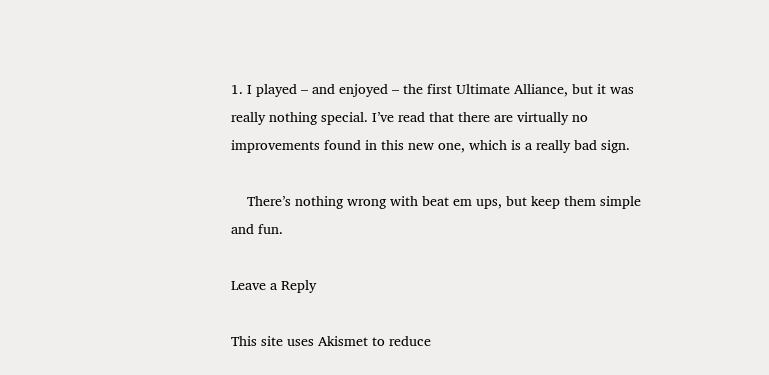1. I played – and enjoyed – the first Ultimate Alliance, but it was really nothing special. I’ve read that there are virtually no improvements found in this new one, which is a really bad sign.

    There’s nothing wrong with beat em ups, but keep them simple and fun.

Leave a Reply

This site uses Akismet to reduce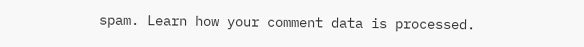spam. Learn how your comment data is processed.